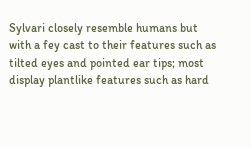Sylvari closely resemble humans but with a fey cast to their features such as tilted eyes and pointed ear tips; most display plantlike features such as hard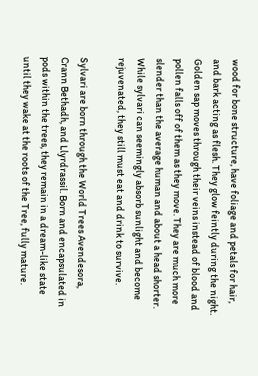wood for bone structure, have foliage and petals for hair, and bark acting as flesh. They glow feintly during the night. Golden sap moves through their veins instead of blood and pollen falls off of them as they move. They are much more slender than the average human and about a head shorter. While sylvari can seemingly absorb sunlight and become rejuvenated, they still must eat and drink to survive.

Sylvari are born through the World Trees Avendesora, Crann Bethadh, and Llyrdrassil. Born and encapsulated in pods within the trees, they remain in a dream-like state until they wake at the roots of the Tree, fully mature.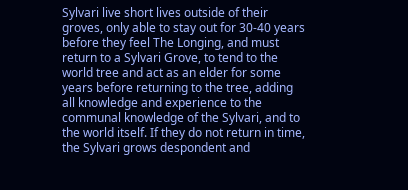Sylvari live short lives outside of their groves, only able to stay out for 30-40 years before they feel The Longing, and must return to a Sylvari Grove, to tend to the world tree and act as an elder for some years before returning to the tree, adding all knowledge and experience to the communal knowledge of the Sylvari, and to the world itself. If they do not return in time, the Sylvari grows despondent and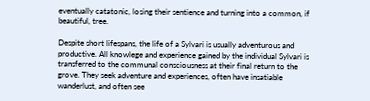eventually catatonic, losing their sentience and turning into a common, if beautiful, tree.

Despite short lifespans, the life of a Sylvari is usually adventurous and productive. All knowlege and experience gained by the individual Sylvari is transferred to the communal consciousness at their final return to the grove. They seek adventure and experiences, often have insatiable wanderlust, and often see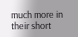much more in their short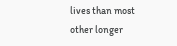lives than most other longer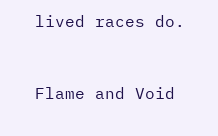lived races do.


Flame and Void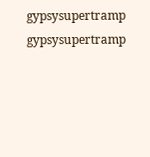gypsysupertramp gypsysupertramp